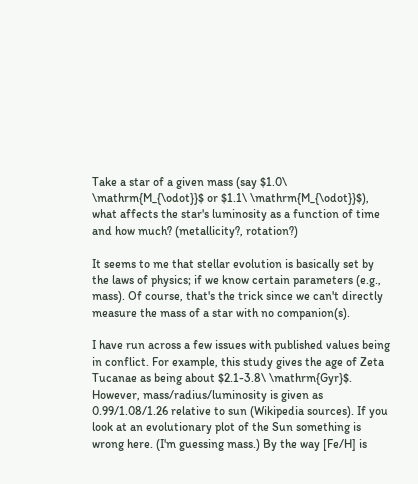Take a star of a given mass (say $1.0\ \mathrm{M_{\odot}}$ or $1.1\ \mathrm{M_{\odot}}$), what affects the star's luminosity as a function of time and how much? (metallicity?, rotation?)

It seems to me that stellar evolution is basically set by the laws of physics; if we know certain parameters (e.g., mass). Of course, that's the trick since we can't directly measure the mass of a star with no companion(s).

I have run across a few issues with published values being in conflict. For example, this study gives the age of Zeta Tucanae as being about $2.1-3.8\ \mathrm{Gyr}$. However, mass/radius/luminosity is given as 0.99/1.08/1.26 relative to sun (Wikipedia sources). If you look at an evolutionary plot of the Sun something is wrong here. (I'm guessing mass.) By the way [Fe/H] is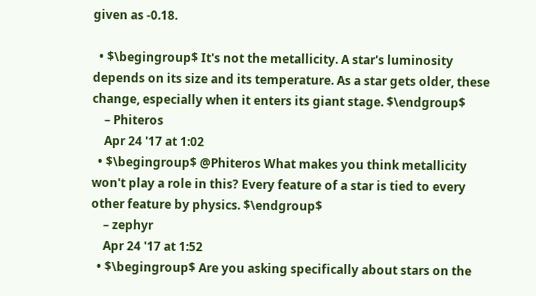given as -0.18.

  • $\begingroup$ It's not the metallicity. A star's luminosity depends on its size and its temperature. As a star gets older, these change, especially when it enters its giant stage. $\endgroup$
    – Phiteros
    Apr 24 '17 at 1:02
  • $\begingroup$ @Phiteros What makes you think metallicity won't play a role in this? Every feature of a star is tied to every other feature by physics. $\endgroup$
    – zephyr
    Apr 24 '17 at 1:52
  • $\begingroup$ Are you asking specifically about stars on the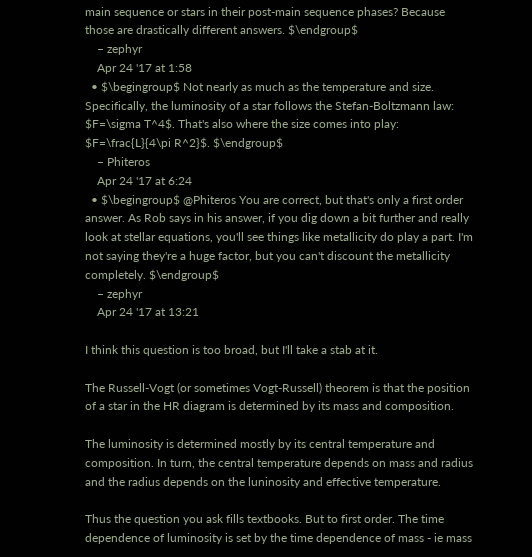main sequence or stars in their post-main sequence phases? Because those are drastically different answers. $\endgroup$
    – zephyr
    Apr 24 '17 at 1:58
  • $\begingroup$ Not nearly as much as the temperature and size. Specifically, the luminosity of a star follows the Stefan-Boltzmann law: $F=\sigma T^4$. That's also where the size comes into play: $F=\frac{L}{4\pi R^2}$. $\endgroup$
    – Phiteros
    Apr 24 '17 at 6:24
  • $\begingroup$ @Phiteros You are correct, but that's only a first order answer. As Rob says in his answer, if you dig down a bit further and really look at stellar equations, you'll see things like metallicity do play a part. I'm not saying they're a huge factor, but you can't discount the metallicity completely. $\endgroup$
    – zephyr
    Apr 24 '17 at 13:21

I think this question is too broad, but I'll take a stab at it.

The Russell-Vogt (or sometimes Vogt-Russell) theorem is that the position of a star in the HR diagram is determined by its mass and composition.

The luminosity is determined mostly by its central temperature and composition. In turn, the central temperature depends on mass and radius and the radius depends on the luninosity and effective temperature.

Thus the question you ask fills textbooks. But to first order. The time dependence of luminosity is set by the time dependence of mass - ie mass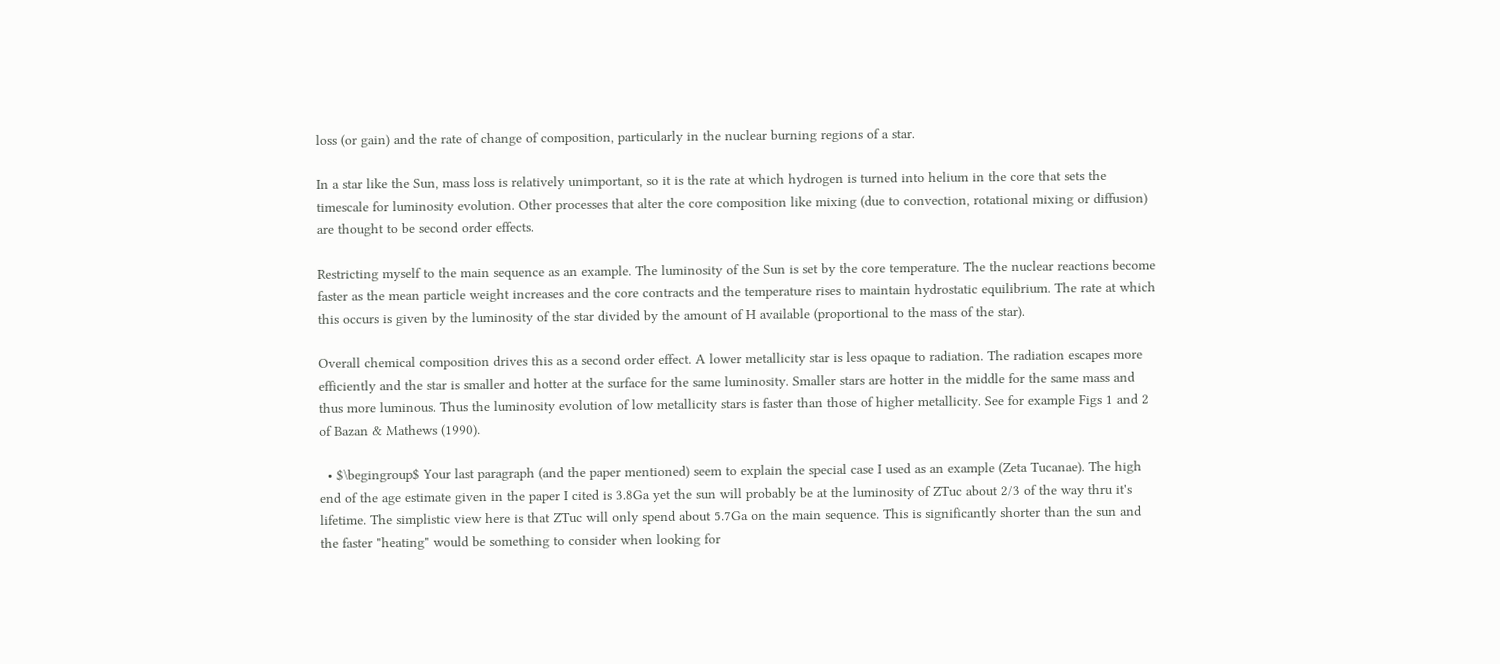loss (or gain) and the rate of change of composition, particularly in the nuclear burning regions of a star.

In a star like the Sun, mass loss is relatively unimportant, so it is the rate at which hydrogen is turned into helium in the core that sets the timescale for luminosity evolution. Other processes that alter the core composition like mixing (due to convection, rotational mixing or diffusion) are thought to be second order effects.

Restricting myself to the main sequence as an example. The luminosity of the Sun is set by the core temperature. The the nuclear reactions become faster as the mean particle weight increases and the core contracts and the temperature rises to maintain hydrostatic equilibrium. The rate at which this occurs is given by the luminosity of the star divided by the amount of H available (proportional to the mass of the star).

Overall chemical composition drives this as a second order effect. A lower metallicity star is less opaque to radiation. The radiation escapes more efficiently and the star is smaller and hotter at the surface for the same luminosity. Smaller stars are hotter in the middle for the same mass and thus more luminous. Thus the luminosity evolution of low metallicity stars is faster than those of higher metallicity. See for example Figs 1 and 2 of Bazan & Mathews (1990).

  • $\begingroup$ Your last paragraph (and the paper mentioned) seem to explain the special case I used as an example (Zeta Tucanae). The high end of the age estimate given in the paper I cited is 3.8Ga yet the sun will probably be at the luminosity of ZTuc about 2/3 of the way thru it's lifetime. The simplistic view here is that ZTuc will only spend about 5.7Ga on the main sequence. This is significantly shorter than the sun and the faster "heating" would be something to consider when looking for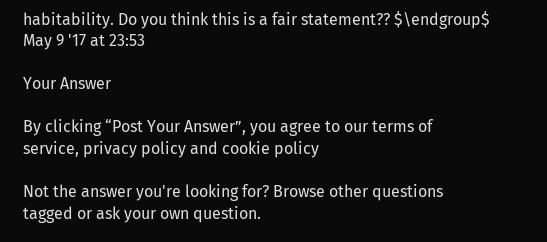habitability. Do you think this is a fair statement?? $\endgroup$ May 9 '17 at 23:53

Your Answer

By clicking “Post Your Answer”, you agree to our terms of service, privacy policy and cookie policy

Not the answer you're looking for? Browse other questions tagged or ask your own question.